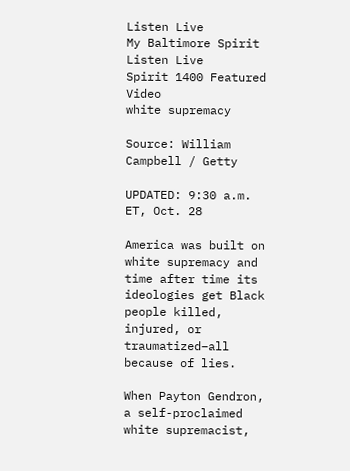Listen Live
My Baltimore Spirit Listen Live
Spirit 1400 Featured Video
white supremacy

Source: William Campbell / Getty

UPDATED: 9:30 a.m. ET, Oct. 28

America was built on white supremacy and time after time its ideologies get Black people killed, injured, or traumatized–all because of lies.

When Payton Gendron, a self-proclaimed white supremacist,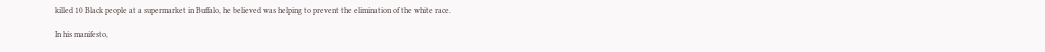killed 10 Black people at a supermarket in Buffalo, he believed was helping to prevent the elimination of the white race.

In his manifesto,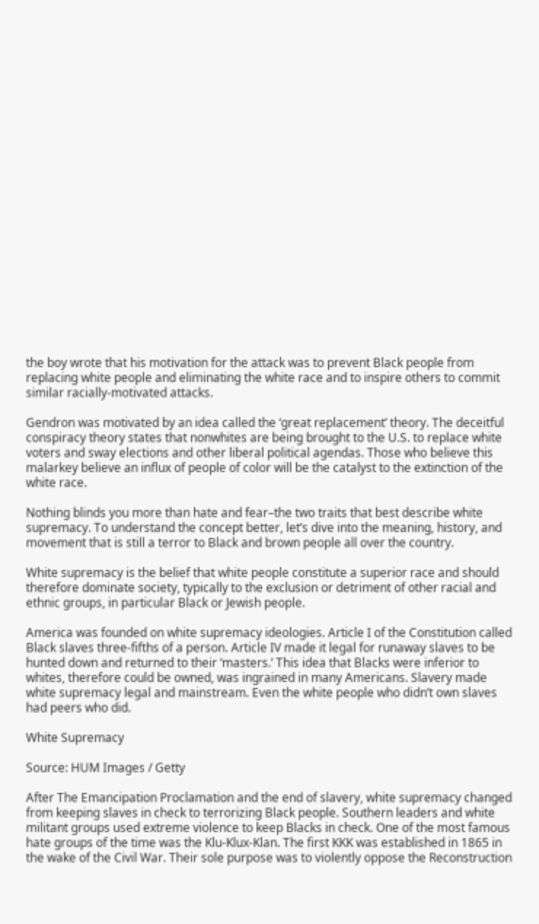the boy wrote that his motivation for the attack was to prevent Black people from replacing white people and eliminating the white race and to inspire others to commit similar racially-motivated attacks.

Gendron was motivated by an idea called the ‘great replacement’ theory. The deceitful conspiracy theory states that nonwhites are being brought to the U.S. to replace white voters and sway elections and other liberal political agendas. Those who believe this malarkey believe an influx of people of color will be the catalyst to the extinction of the white race.

Nothing blinds you more than hate and fear–the two traits that best describe white supremacy. To understand the concept better, let’s dive into the meaning, history, and movement that is still a terror to Black and brown people all over the country.

White supremacy is the belief that white people constitute a superior race and should therefore dominate society, typically to the exclusion or detriment of other racial and ethnic groups, in particular Black or Jewish people.

America was founded on white supremacy ideologies. Article I of the Constitution called Black slaves three-fifths of a person. Article IV made it legal for runaway slaves to be hunted down and returned to their ‘masters.’ This idea that Blacks were inferior to whites, therefore could be owned, was ingrained in many Americans. Slavery made white supremacy legal and mainstream. Even the white people who didn’t own slaves had peers who did.

White Supremacy

Source: HUM Images / Getty

After The Emancipation Proclamation and the end of slavery, white supremacy changed from keeping slaves in check to terrorizing Black people. Southern leaders and white militant groups used extreme violence to keep Blacks in check. One of the most famous hate groups of the time was the Klu-Klux-Klan. The first KKK was established in 1865 in the wake of the Civil War. Their sole purpose was to violently oppose the Reconstruction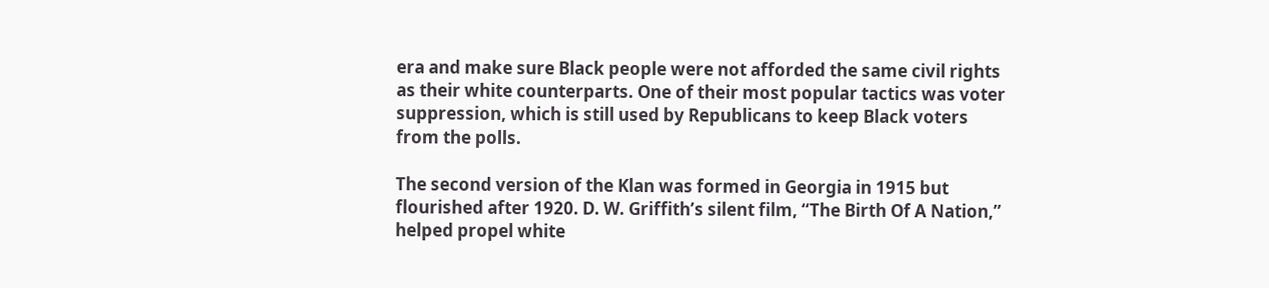era and make sure Black people were not afforded the same civil rights as their white counterparts. One of their most popular tactics was voter suppression, which is still used by Republicans to keep Black voters from the polls.

The second version of the Klan was formed in Georgia in 1915 but flourished after 1920. D. W. Griffith’s silent film, “The Birth Of A Nation,” helped propel white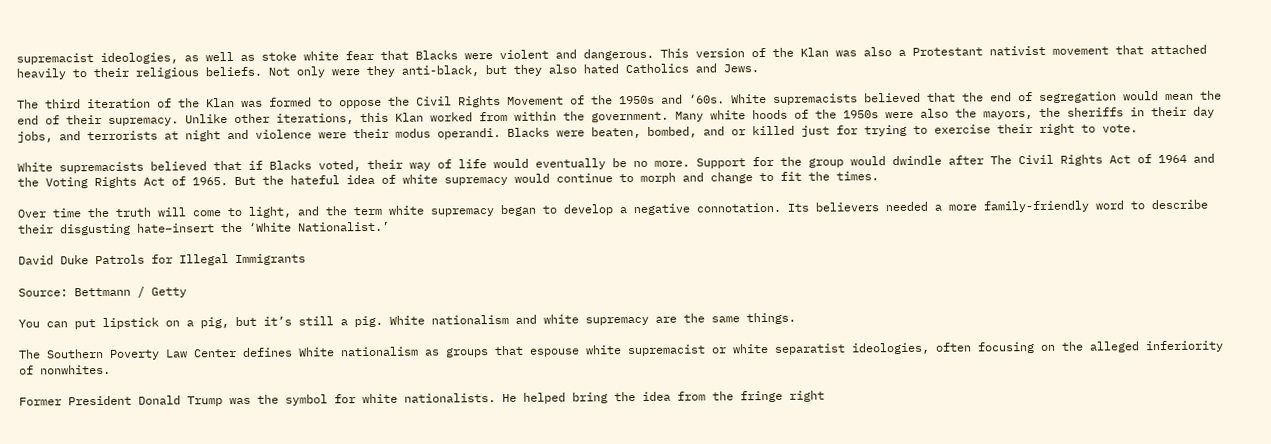supremacist ideologies, as well as stoke white fear that Blacks were violent and dangerous. This version of the Klan was also a Protestant nativist movement that attached heavily to their religious beliefs. Not only were they anti-black, but they also hated Catholics and Jews.

The third iteration of the Klan was formed to oppose the Civil Rights Movement of the 1950s and ‘60s. White supremacists believed that the end of segregation would mean the end of their supremacy. Unlike other iterations, this Klan worked from within the government. Many white hoods of the 1950s were also the mayors, the sheriffs in their day jobs, and terrorists at night and violence were their modus operandi. Blacks were beaten, bombed, and or killed just for trying to exercise their right to vote.

White supremacists believed that if Blacks voted, their way of life would eventually be no more. Support for the group would dwindle after The Civil Rights Act of 1964 and the Voting Rights Act of 1965. But the hateful idea of white supremacy would continue to morph and change to fit the times.

Over time the truth will come to light, and the term white supremacy began to develop a negative connotation. Its believers needed a more family-friendly word to describe their disgusting hate–insert the ‘White Nationalist.’

David Duke Patrols for Illegal Immigrants

Source: Bettmann / Getty

You can put lipstick on a pig, but it’s still a pig. White nationalism and white supremacy are the same things.

The Southern Poverty Law Center defines White nationalism as groups that espouse white supremacist or white separatist ideologies, often focusing on the alleged inferiority of nonwhites.

Former President Donald Trump was the symbol for white nationalists. He helped bring the idea from the fringe right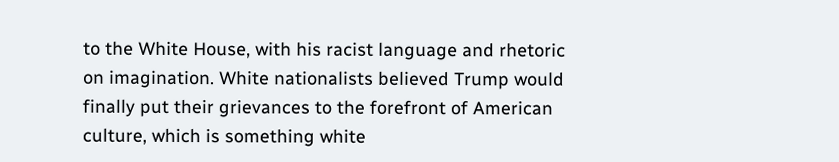to the White House, with his racist language and rhetoric on imagination. White nationalists believed Trump would finally put their grievances to the forefront of American culture, which is something white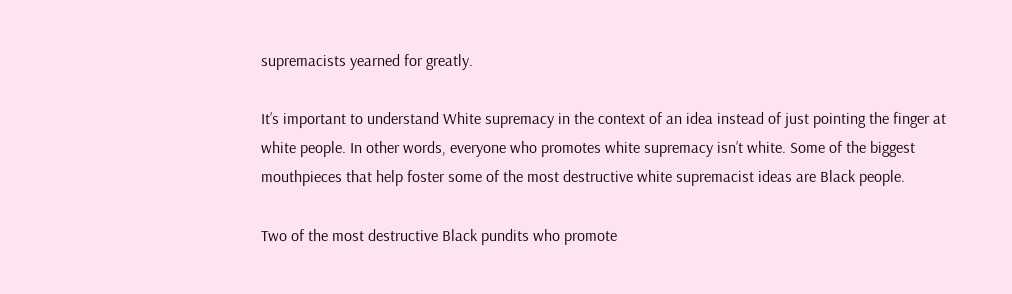supremacists yearned for greatly.

It’s important to understand White supremacy in the context of an idea instead of just pointing the finger at white people. In other words, everyone who promotes white supremacy isn’t white. Some of the biggest mouthpieces that help foster some of the most destructive white supremacist ideas are Black people.

Two of the most destructive Black pundits who promote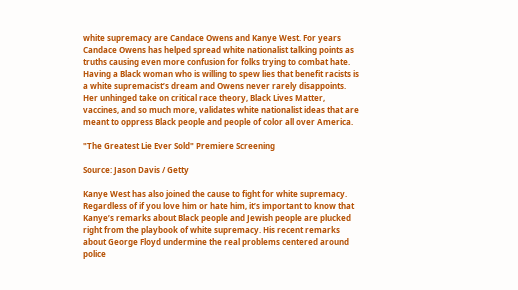white supremacy are Candace Owens and Kanye West. For years Candace Owens has helped spread white nationalist talking points as truths causing even more confusion for folks trying to combat hate. Having a Black woman who is willing to spew lies that benefit racists is a white supremacist’s dream and Owens never rarely disappoints. Her unhinged take on critical race theory, Black Lives Matter, vaccines, and so much more, validates white nationalist ideas that are meant to oppress Black people and people of color all over America.

"The Greatest Lie Ever Sold" Premiere Screening

Source: Jason Davis / Getty

Kanye West has also joined the cause to fight for white supremacy. Regardless of if you love him or hate him, it’s important to know that Kanye’s remarks about Black people and Jewish people are plucked right from the playbook of white supremacy. His recent remarks about George Floyd undermine the real problems centered around police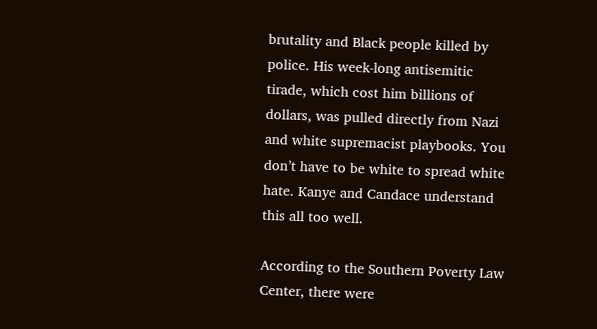brutality and Black people killed by police. His week-long antisemitic tirade, which cost him billions of dollars, was pulled directly from Nazi and white supremacist playbooks. You don’t have to be white to spread white hate. Kanye and Candace understand this all too well.

According to the Southern Poverty Law Center, there were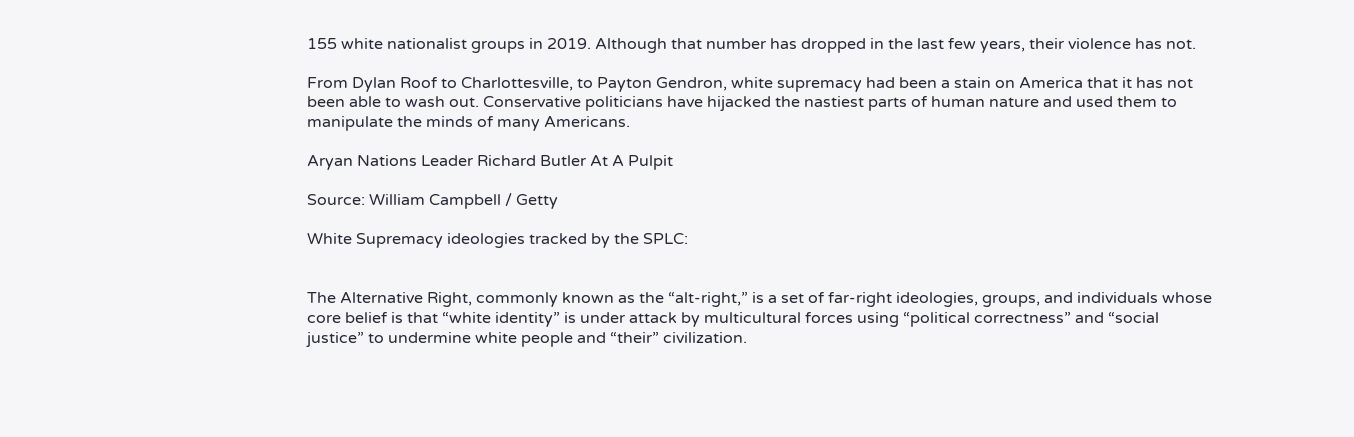155 white nationalist groups in 2019. Although that number has dropped in the last few years, their violence has not.

From Dylan Roof to Charlottesville, to Payton Gendron, white supremacy had been a stain on America that it has not been able to wash out. Conservative politicians have hijacked the nastiest parts of human nature and used them to manipulate the minds of many Americans.

Aryan Nations Leader Richard Butler At A Pulpit

Source: William Campbell / Getty

White Supremacy ideologies tracked by the SPLC:


The Alternative Right, commonly known as the “alt-right,” is a set of far-right ideologies, groups, and individuals whose core belief is that “white identity” is under attack by multicultural forces using “political correctness” and “social justice” to undermine white people and “their” civilization.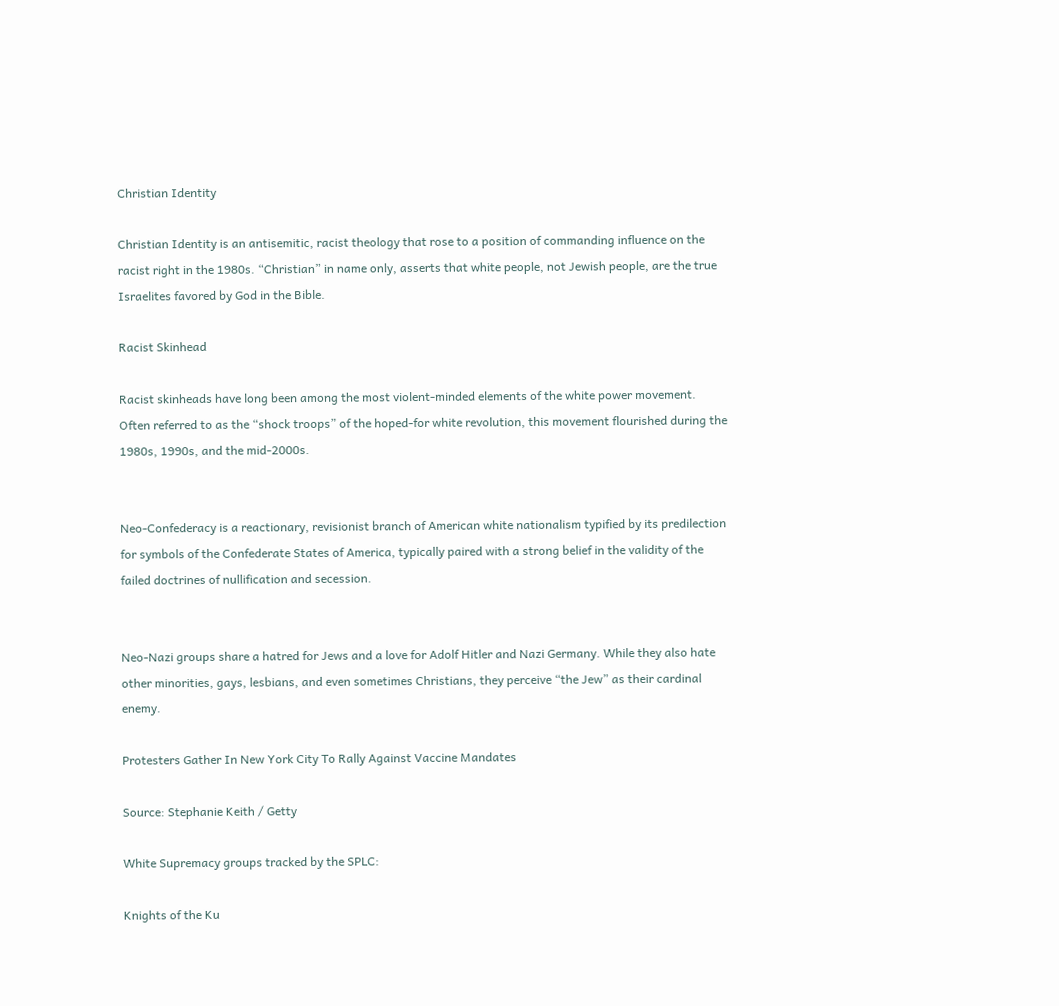Christian Identity

Christian Identity is an antisemitic, racist theology that rose to a position of commanding influence on the racist right in the 1980s. “Christian” in name only, asserts that white people, not Jewish people, are the true Israelites favored by God in the Bible.

Racist Skinhead

Racist skinheads have long been among the most violent-minded elements of the white power movement. Often referred to as the “shock troops” of the hoped-for white revolution, this movement flourished during the 1980s, 1990s, and the mid-2000s.


Neo-Confederacy is a reactionary, revisionist branch of American white nationalism typified by its predilection for symbols of the Confederate States of America, typically paired with a strong belief in the validity of the failed doctrines of nullification and secession.


Neo-Nazi groups share a hatred for Jews and a love for Adolf Hitler and Nazi Germany. While they also hate other minorities, gays, lesbians, and even sometimes Christians, they perceive “the Jew” as their cardinal enemy.

Protesters Gather In New York City To Rally Against Vaccine Mandates

Source: Stephanie Keith / Getty

White Supremacy groups tracked by the SPLC:

Knights of the Ku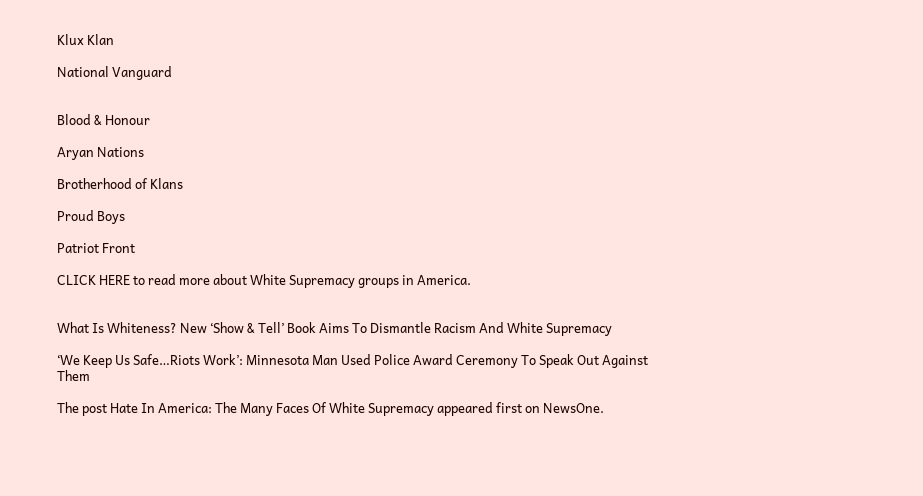Klux Klan

National Vanguard


Blood & Honour

Aryan Nations

Brotherhood of Klans

Proud Boys

Patriot Front

CLICK HERE to read more about White Supremacy groups in America.


What Is Whiteness? New ‘Show & Tell’ Book Aims To Dismantle Racism And White Supremacy

‘We Keep Us Safe…Riots Work’: Minnesota Man Used Police Award Ceremony To Speak Out Against Them

The post Hate In America: The Many Faces Of White Supremacy appeared first on NewsOne.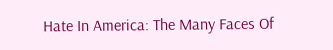Hate In America: The Many Faces Of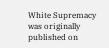White Supremacy  was originally published on